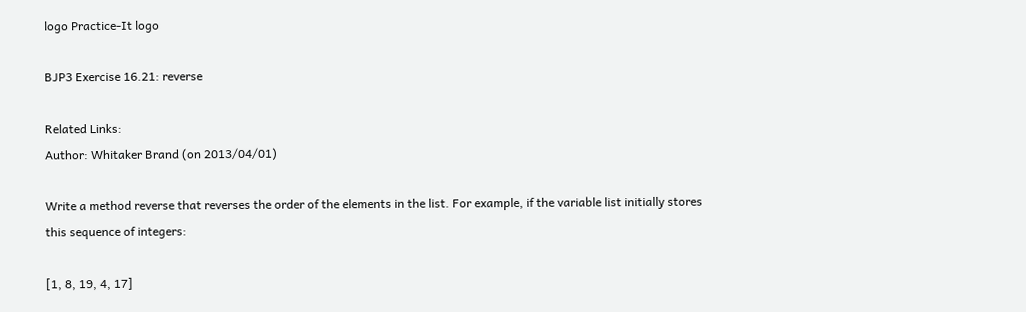logo Practice-It logo

BJP3 Exercise 16.21: reverse

Related Links:
Author: Whitaker Brand (on 2013/04/01)

Write a method reverse that reverses the order of the elements in the list. For example, if the variable list initially stores this sequence of integers:

[1, 8, 19, 4, 17]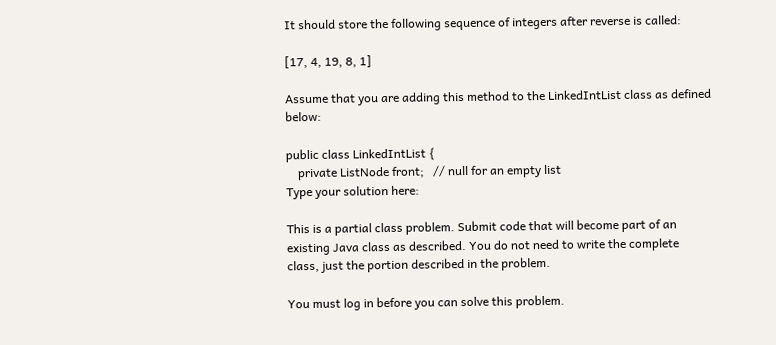It should store the following sequence of integers after reverse is called:

[17, 4, 19, 8, 1]

Assume that you are adding this method to the LinkedIntList class as defined below:

public class LinkedIntList {
    private ListNode front;   // null for an empty list
Type your solution here:

This is a partial class problem. Submit code that will become part of an existing Java class as described. You do not need to write the complete class, just the portion described in the problem.

You must log in before you can solve this problem.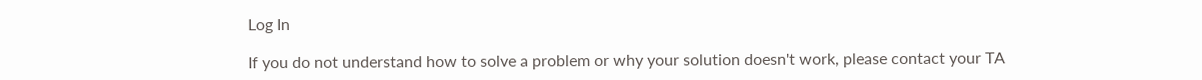Log In

If you do not understand how to solve a problem or why your solution doesn't work, please contact your TA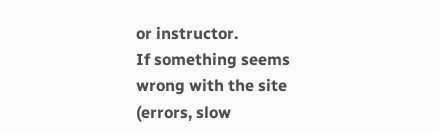or instructor.
If something seems wrong with the site (errors, slow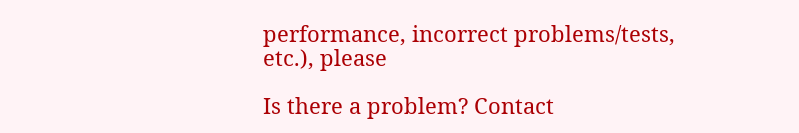performance, incorrect problems/tests, etc.), please

Is there a problem? Contact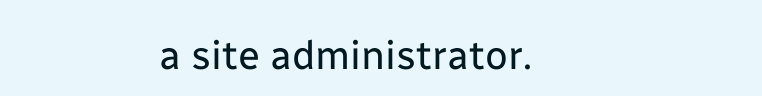a site administrator.